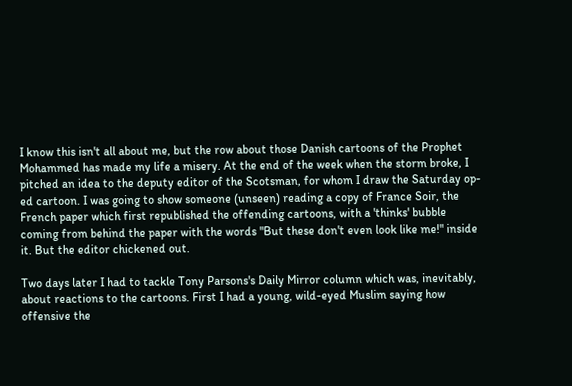I know this isn't all about me, but the row about those Danish cartoons of the Prophet Mohammed has made my life a misery. At the end of the week when the storm broke, I pitched an idea to the deputy editor of the Scotsman, for whom I draw the Saturday op-ed cartoon. I was going to show someone (unseen) reading a copy of France Soir, the French paper which first republished the offending cartoons, with a 'thinks' bubble coming from behind the paper with the words "But these don't even look like me!" inside it. But the editor chickened out.

Two days later I had to tackle Tony Parsons's Daily Mirror column which was, inevitably, about reactions to the cartoons. First I had a young, wild-eyed Muslim saying how offensive the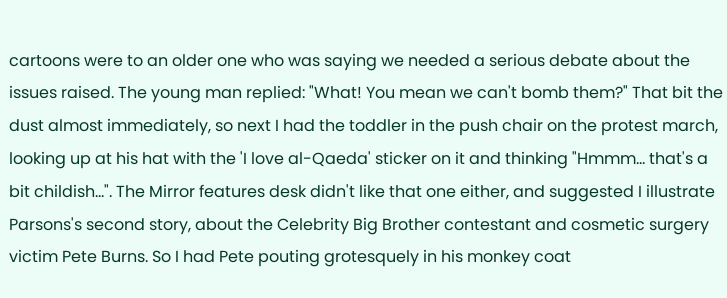cartoons were to an older one who was saying we needed a serious debate about the issues raised. The young man replied: "What! You mean we can't bomb them?" That bit the dust almost immediately, so next I had the toddler in the push chair on the protest march, looking up at his hat with the 'I love al-Qaeda' sticker on it and thinking "Hmmm... that's a bit childish...". The Mirror features desk didn't like that one either, and suggested I illustrate Parsons's second story, about the Celebrity Big Brother contestant and cosmetic surgery victim Pete Burns. So I had Pete pouting grotesquely in his monkey coat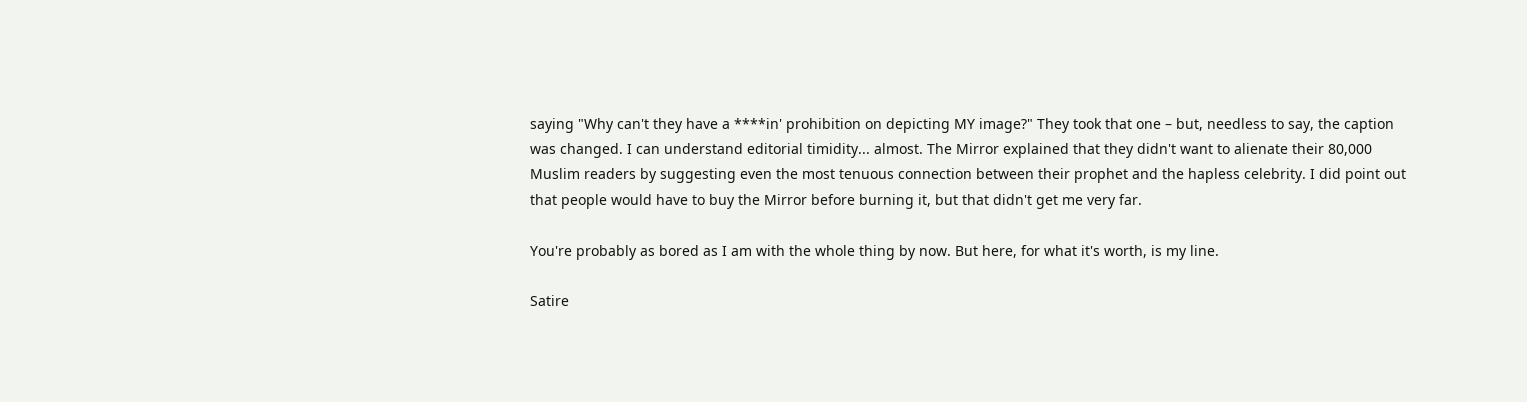saying "Why can't they have a ****in' prohibition on depicting MY image?" They took that one – but, needless to say, the caption was changed. I can understand editorial timidity... almost. The Mirror explained that they didn't want to alienate their 80,000 Muslim readers by suggesting even the most tenuous connection between their prophet and the hapless celebrity. I did point out that people would have to buy the Mirror before burning it, but that didn't get me very far.

You're probably as bored as I am with the whole thing by now. But here, for what it's worth, is my line.

Satire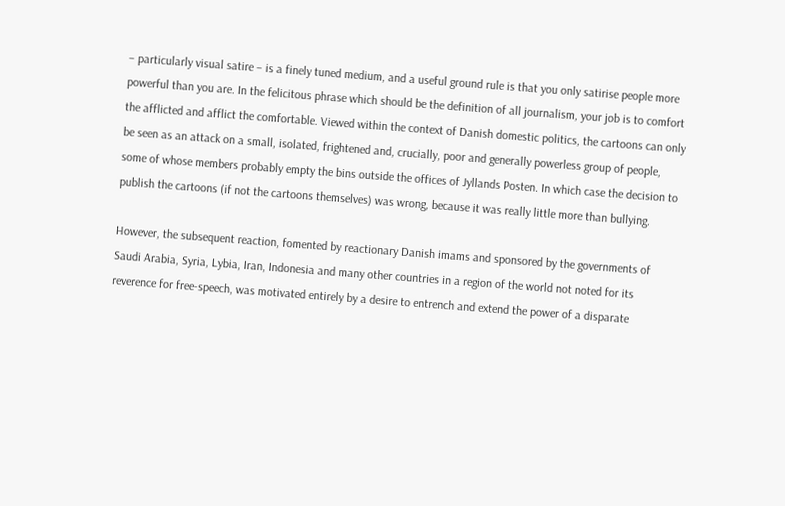– particularly visual satire – is a finely tuned medium, and a useful ground rule is that you only satirise people more powerful than you are. In the felicitous phrase which should be the definition of all journalism, your job is to comfort the afflicted and afflict the comfortable. Viewed within the context of Danish domestic politics, the cartoons can only be seen as an attack on a small, isolated, frightened and, crucially, poor and generally powerless group of people, some of whose members probably empty the bins outside the offices of Jyllands Posten. In which case the decision to publish the cartoons (if not the cartoons themselves) was wrong, because it was really little more than bullying.

However, the subsequent reaction, fomented by reactionary Danish imams and sponsored by the governments of Saudi Arabia, Syria, Lybia, Iran, Indonesia and many other countries in a region of the world not noted for its reverence for free-speech, was motivated entirely by a desire to entrench and extend the power of a disparate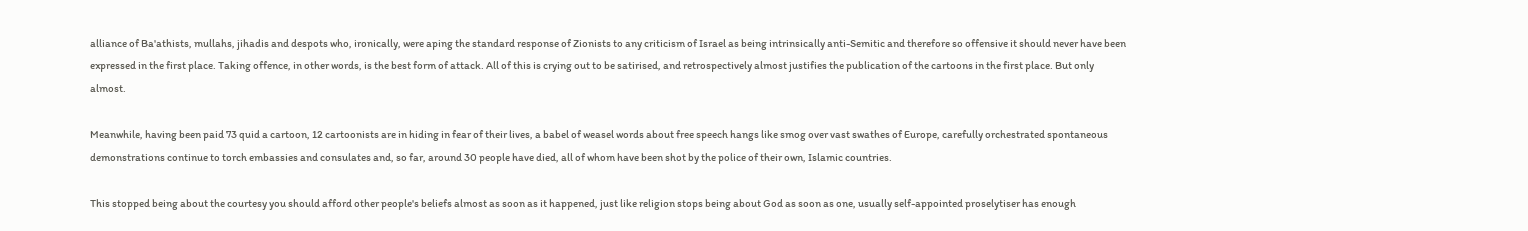alliance of Ba'athists, mullahs, jihadis and despots who, ironically, were aping the standard response of Zionists to any criticism of Israel as being intrinsically anti-Semitic and therefore so offensive it should never have been expressed in the first place. Taking offence, in other words, is the best form of attack. All of this is crying out to be satirised, and retrospectively almost justifies the publication of the cartoons in the first place. But only almost.

Meanwhile, having been paid 73 quid a cartoon, 12 cartoonists are in hiding in fear of their lives, a babel of weasel words about free speech hangs like smog over vast swathes of Europe, carefully orchestrated spontaneous demonstrations continue to torch embassies and consulates and, so far, around 30 people have died, all of whom have been shot by the police of their own, Islamic countries.

This stopped being about the courtesy you should afford other people's beliefs almost as soon as it happened, just like religion stops being about God as soon as one, usually self-appointed proselytiser has enough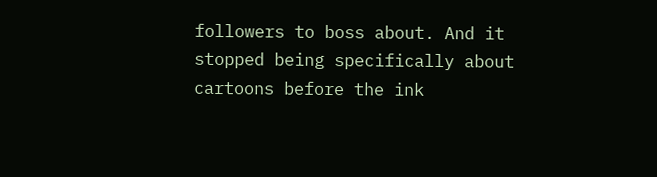followers to boss about. And it stopped being specifically about cartoons before the ink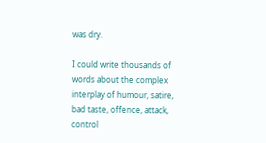was dry.

I could write thousands of words about the complex interplay of humour, satire, bad taste, offence, attack, control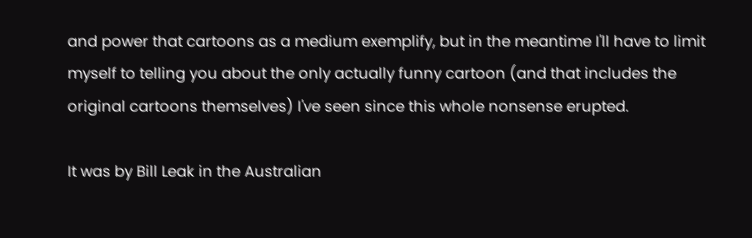and power that cartoons as a medium exemplify, but in the meantime I'll have to limit myself to telling you about the only actually funny cartoon (and that includes the original cartoons themselves) I've seen since this whole nonsense erupted.

It was by Bill Leak in the Australian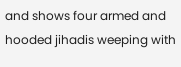and shows four armed and hooded jihadis weeping with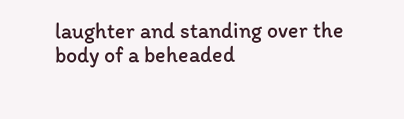laughter and standing over the body of a beheaded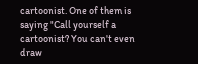cartoonist. One of them is saying "Call yourself a cartoonist? You can't even draw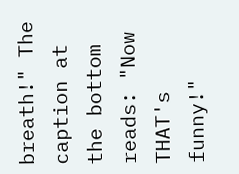breath!" The caption at the bottom reads: "Now THAT's funny!"